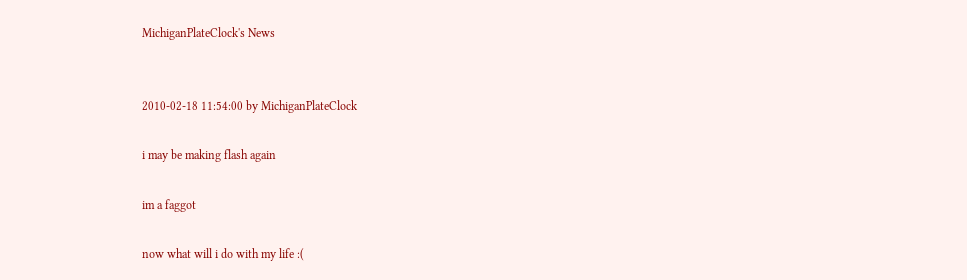MichiganPlateClock's News


2010-02-18 11:54:00 by MichiganPlateClock

i may be making flash again

im a faggot

now what will i do with my life :(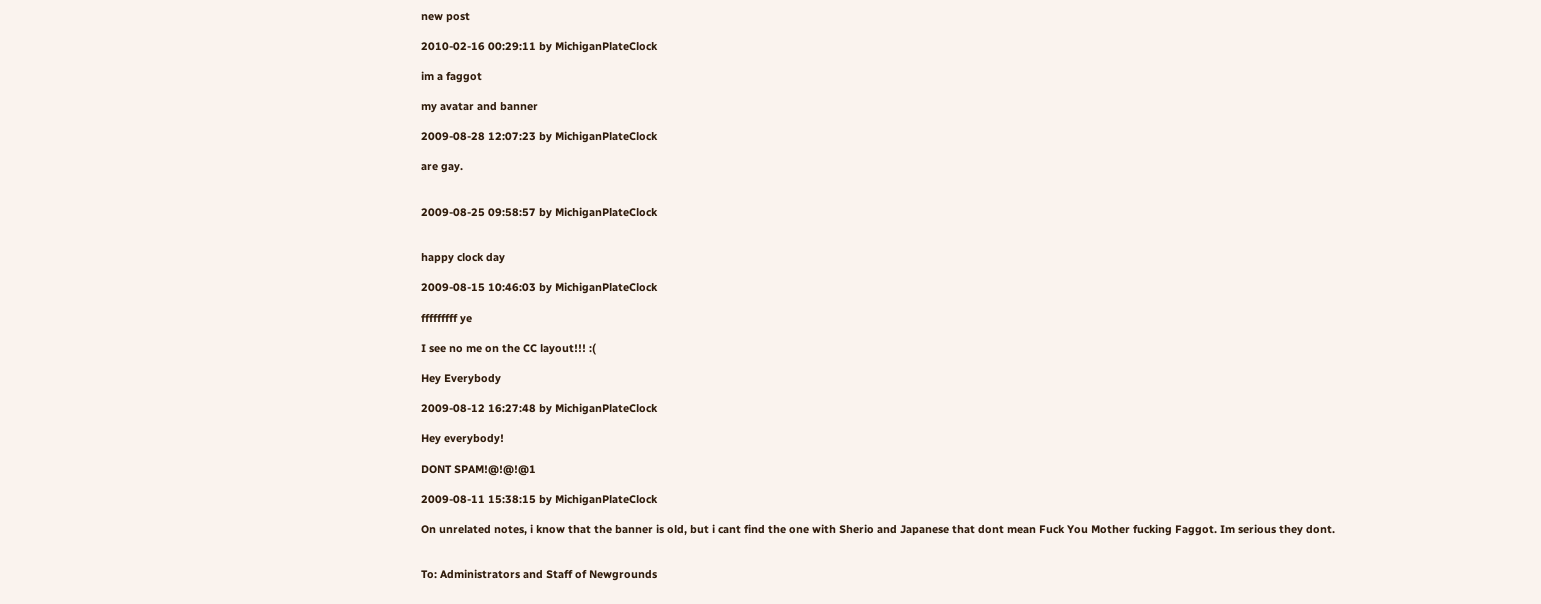new post

2010-02-16 00:29:11 by MichiganPlateClock

im a faggot

my avatar and banner

2009-08-28 12:07:23 by MichiganPlateClock

are gay.


2009-08-25 09:58:57 by MichiganPlateClock


happy clock day

2009-08-15 10:46:03 by MichiganPlateClock

fffffffff ye

I see no me on the CC layout!!! :(

Hey Everybody

2009-08-12 16:27:48 by MichiganPlateClock

Hey everybody!

DONT SPAM!@!@!@1

2009-08-11 15:38:15 by MichiganPlateClock

On unrelated notes, i know that the banner is old, but i cant find the one with Sherio and Japanese that dont mean Fuck You Mother fucking Faggot. Im serious they dont.


To: Administrators and Staff of Newgrounds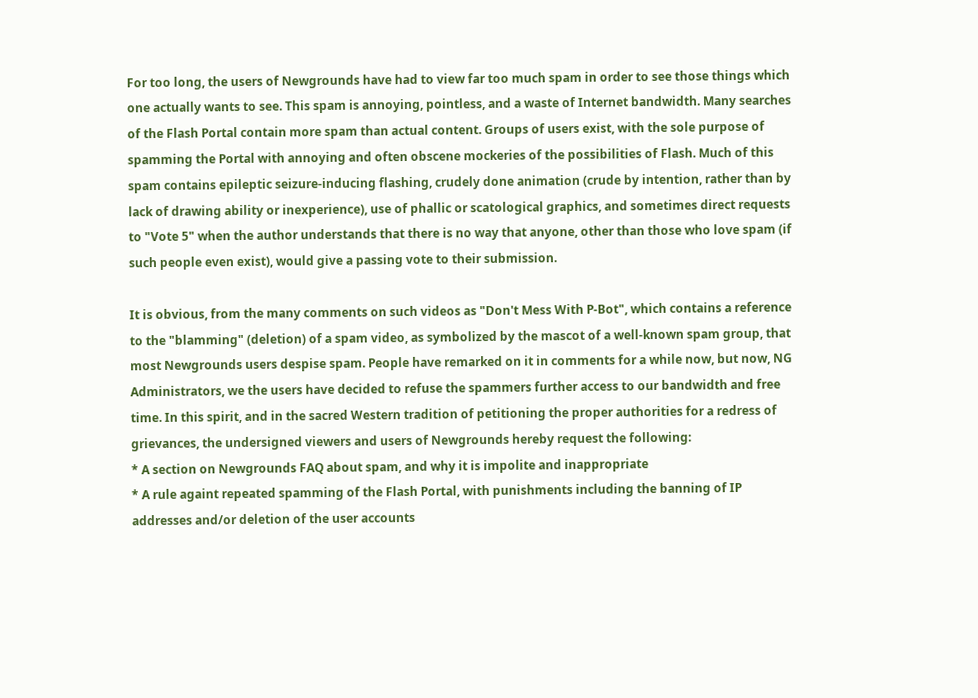For too long, the users of Newgrounds have had to view far too much spam in order to see those things which one actually wants to see. This spam is annoying, pointless, and a waste of Internet bandwidth. Many searches of the Flash Portal contain more spam than actual content. Groups of users exist, with the sole purpose of spamming the Portal with annoying and often obscene mockeries of the possibilities of Flash. Much of this spam contains epileptic seizure-inducing flashing, crudely done animation (crude by intention, rather than by lack of drawing ability or inexperience), use of phallic or scatological graphics, and sometimes direct requests to "Vote 5" when the author understands that there is no way that anyone, other than those who love spam (if such people even exist), would give a passing vote to their submission.

It is obvious, from the many comments on such videos as "Don't Mess With P-Bot", which contains a reference to the "blamming" (deletion) of a spam video, as symbolized by the mascot of a well-known spam group, that most Newgrounds users despise spam. People have remarked on it in comments for a while now, but now, NG Administrators, we the users have decided to refuse the spammers further access to our bandwidth and free time. In this spirit, and in the sacred Western tradition of petitioning the proper authorities for a redress of grievances, the undersigned viewers and users of Newgrounds hereby request the following:
* A section on Newgrounds FAQ about spam, and why it is impolite and inappropriate
* A rule againt repeated spamming of the Flash Portal, with punishments including the banning of IP addresses and/or deletion of the user accounts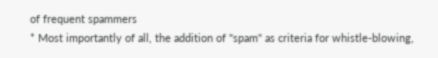of frequent spammers
* Most importantly of all, the addition of "spam" as criteria for whistle-blowing,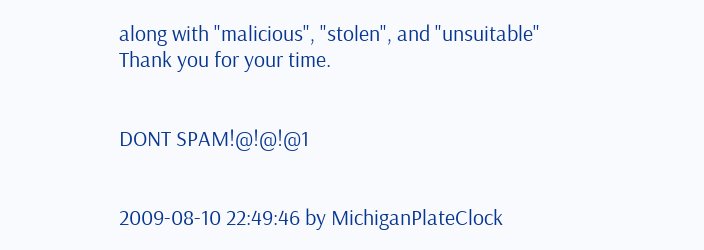along with "malicious", "stolen", and "unsuitable"
Thank you for your time.


DONT SPAM!@!@!@1


2009-08-10 22:49:46 by MichiganPlateClock